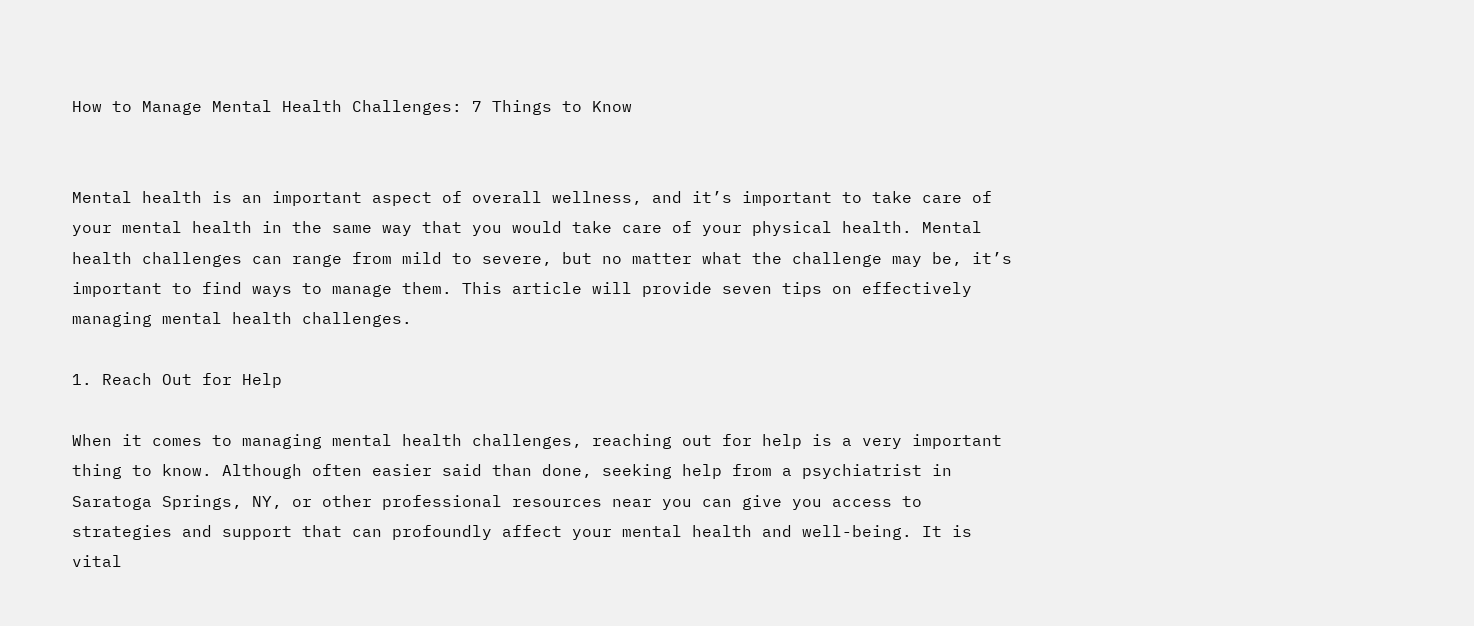How to Manage Mental Health Challenges: 7 Things to Know


Mental health is an important aspect of overall wellness, and it’s important to take care of your mental health in the same way that you would take care of your physical health. Mental health challenges can range from mild to severe, but no matter what the challenge may be, it’s important to find ways to manage them. This article will provide seven tips on effectively managing mental health challenges.

1. Reach Out for Help

When it comes to managing mental health challenges, reaching out for help is a very important thing to know. Although often easier said than done, seeking help from a psychiatrist in Saratoga Springs, NY, or other professional resources near you can give you access to strategies and support that can profoundly affect your mental health and well-being. It is vital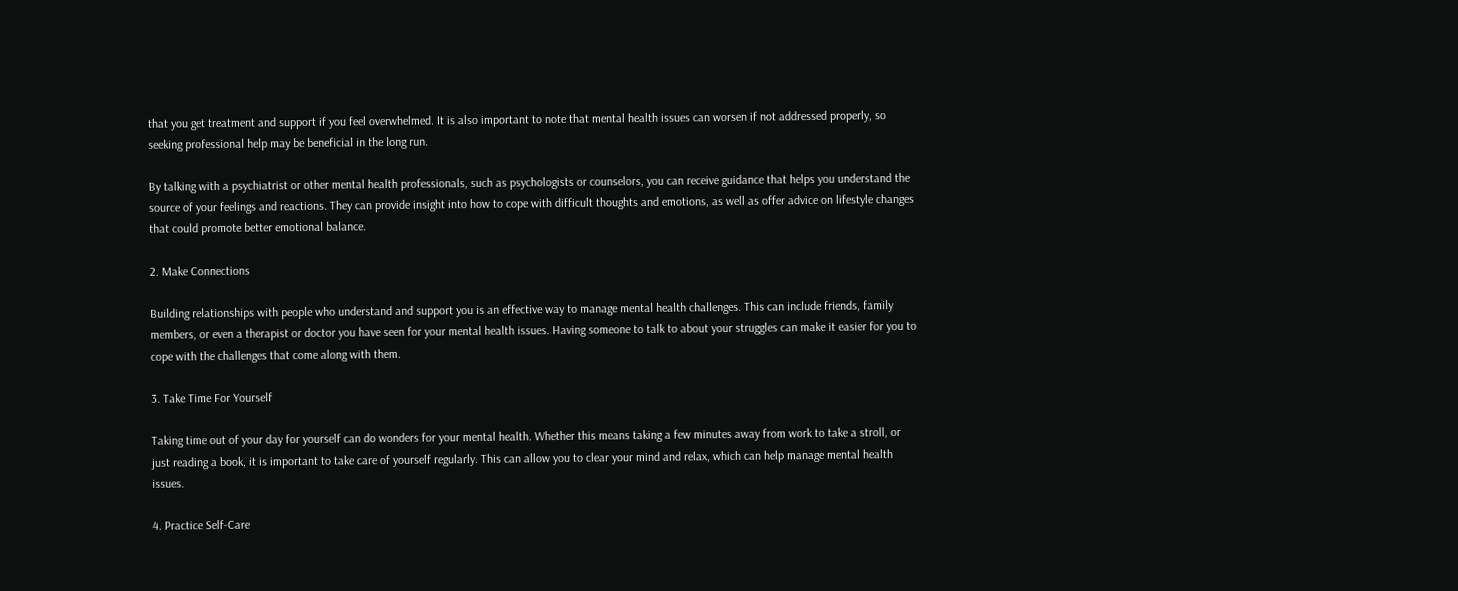that you get treatment and support if you feel overwhelmed. It is also important to note that mental health issues can worsen if not addressed properly, so seeking professional help may be beneficial in the long run.

By talking with a psychiatrist or other mental health professionals, such as psychologists or counselors, you can receive guidance that helps you understand the source of your feelings and reactions. They can provide insight into how to cope with difficult thoughts and emotions, as well as offer advice on lifestyle changes that could promote better emotional balance.

2. Make Connections

Building relationships with people who understand and support you is an effective way to manage mental health challenges. This can include friends, family members, or even a therapist or doctor you have seen for your mental health issues. Having someone to talk to about your struggles can make it easier for you to cope with the challenges that come along with them.

3. Take Time For Yourself

Taking time out of your day for yourself can do wonders for your mental health. Whether this means taking a few minutes away from work to take a stroll, or just reading a book, it is important to take care of yourself regularly. This can allow you to clear your mind and relax, which can help manage mental health issues.

4. Practice Self-Care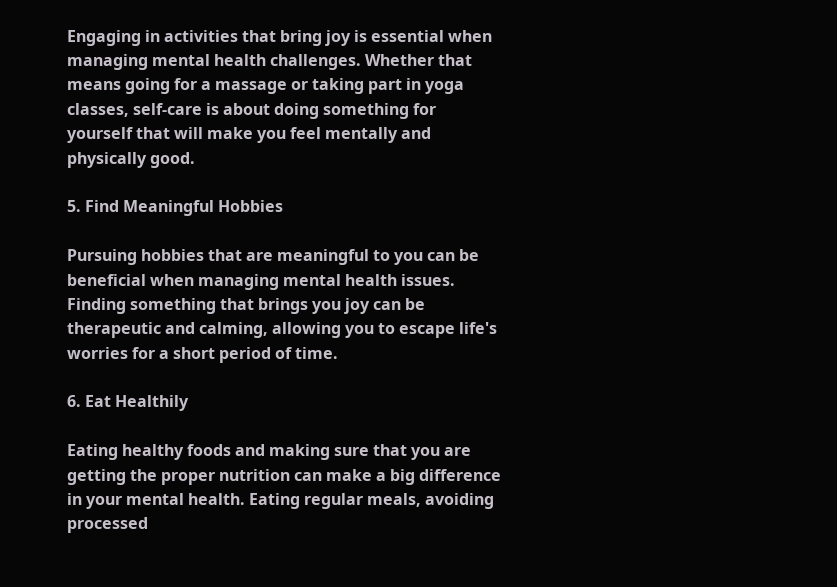Engaging in activities that bring joy is essential when managing mental health challenges. Whether that means going for a massage or taking part in yoga classes, self-care is about doing something for yourself that will make you feel mentally and physically good.

5. Find Meaningful Hobbies

Pursuing hobbies that are meaningful to you can be beneficial when managing mental health issues. Finding something that brings you joy can be therapeutic and calming, allowing you to escape life's worries for a short period of time.

6. Eat Healthily

Eating healthy foods and making sure that you are getting the proper nutrition can make a big difference in your mental health. Eating regular meals, avoiding processed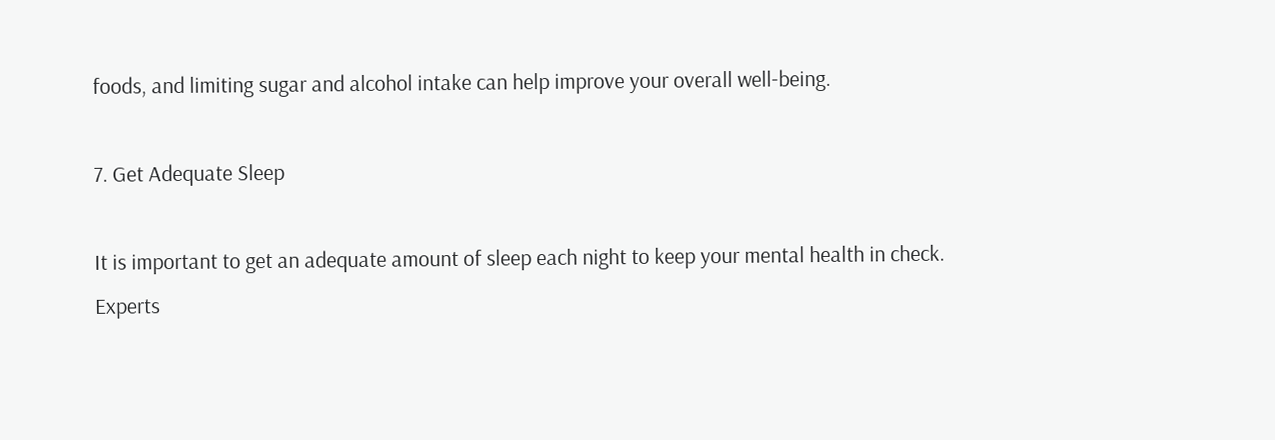foods, and limiting sugar and alcohol intake can help improve your overall well-being.

7. Get Adequate Sleep

It is important to get an adequate amount of sleep each night to keep your mental health in check. Experts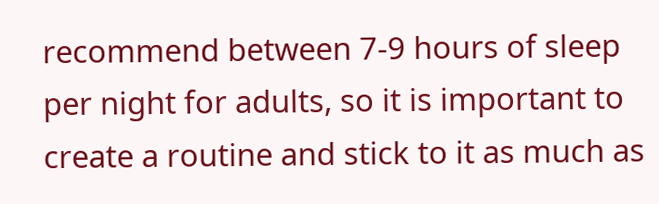recommend between 7-9 hours of sleep per night for adults, so it is important to create a routine and stick to it as much as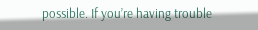possible. If you’re having trouble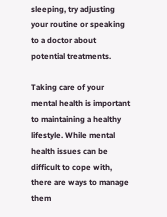sleeping, try adjusting your routine or speaking to a doctor about potential treatments.

Taking care of your mental health is important to maintaining a healthy lifestyle. While mental health issues can be difficult to cope with, there are ways to manage them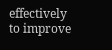effectively to improve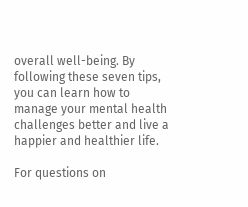overall well-being. By following these seven tips, you can learn how to manage your mental health challenges better and live a happier and healthier life.

For questions on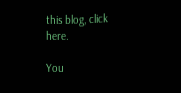this blog, click here.

You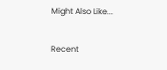Might Also Like...

Recent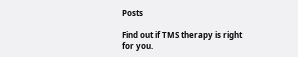Posts

Find out if TMS therapy is right for you.